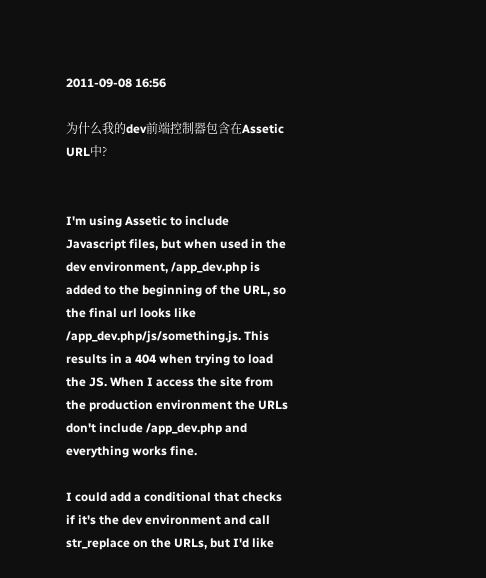2011-09-08 16:56

为什么我的dev前端控制器包含在Assetic URL中?


I'm using Assetic to include Javascript files, but when used in the dev environment, /app_dev.php is added to the beginning of the URL, so the final url looks like /app_dev.php/js/something.js. This results in a 404 when trying to load the JS. When I access the site from the production environment the URLs don't include /app_dev.php and everything works fine.

I could add a conditional that checks if it's the dev environment and call str_replace on the URLs, but I'd like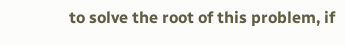to solve the root of this problem, if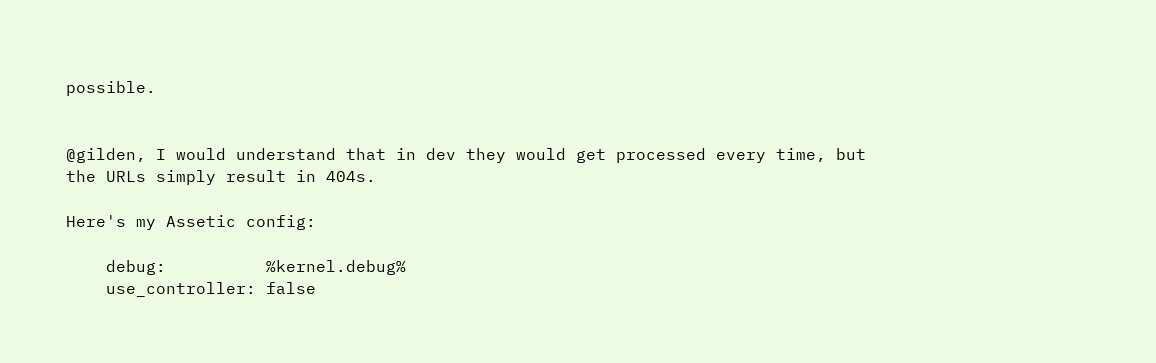possible.


@gilden, I would understand that in dev they would get processed every time, but the URLs simply result in 404s.

Here's my Assetic config:

    debug:          %kernel.debug%
    use_controller: false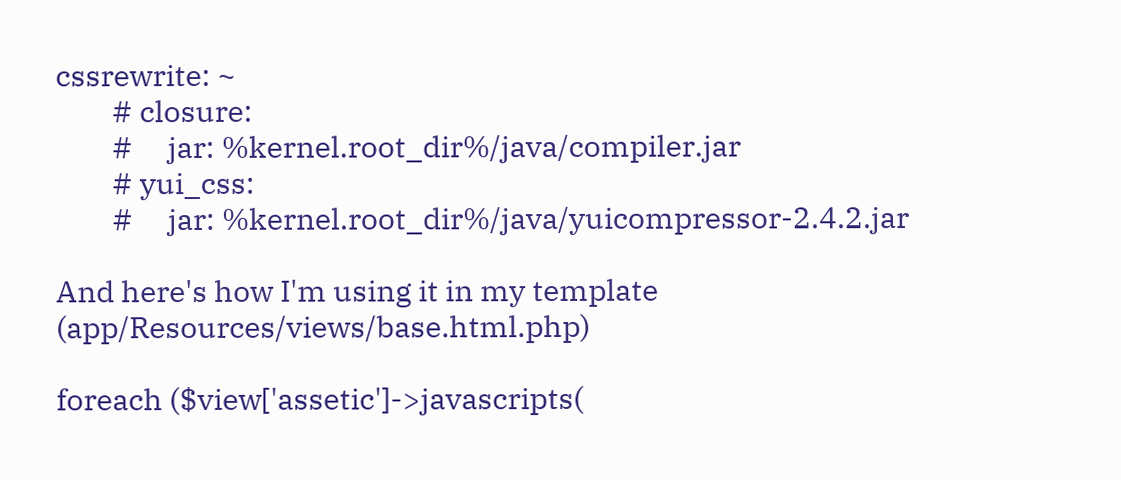cssrewrite: ~
        # closure:
        #     jar: %kernel.root_dir%/java/compiler.jar
        # yui_css:
        #     jar: %kernel.root_dir%/java/yuicompressor-2.4.2.jar

And here's how I'm using it in my template (app/Resources/views/base.html.php)

foreach ($view['assetic']->javascripts(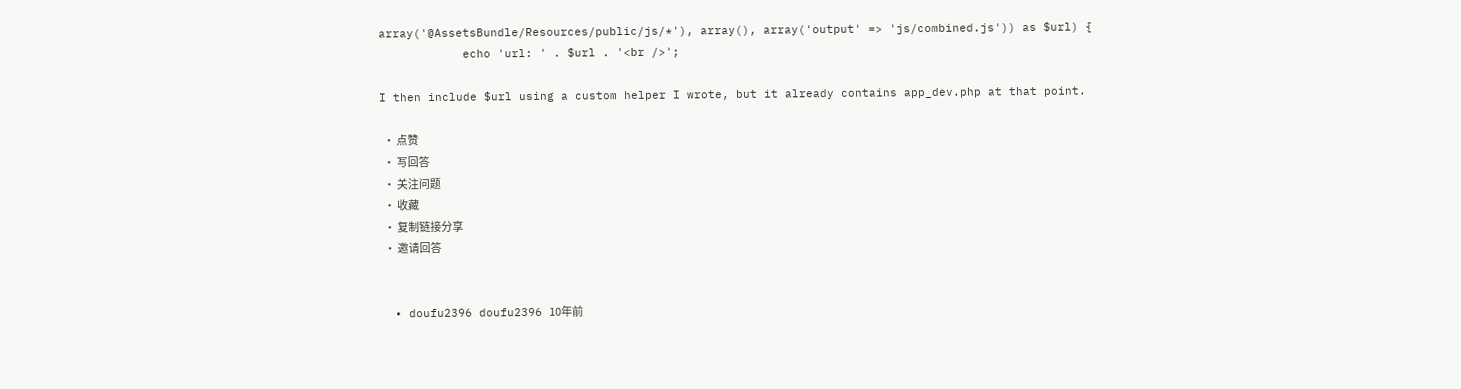array('@AssetsBundle/Resources/public/js/*'), array(), array('output' => 'js/combined.js')) as $url) {
            echo 'url: ' . $url . '<br />';

I then include $url using a custom helper I wrote, but it already contains app_dev.php at that point.

  • 点赞
  • 写回答
  • 关注问题
  • 收藏
  • 复制链接分享
  • 邀请回答


  • doufu2396 doufu2396 10年前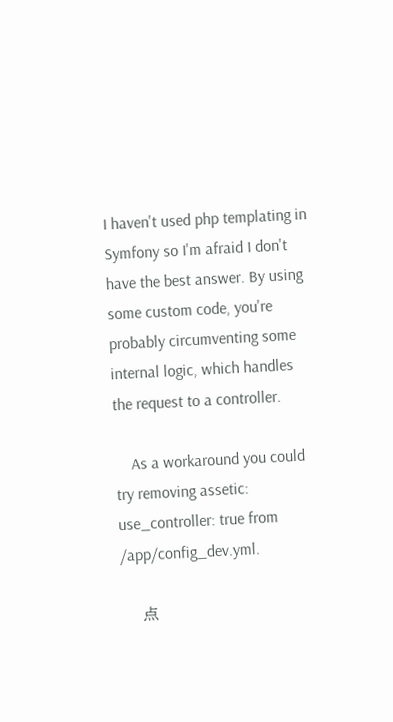I haven't used php templating in Symfony so I'm afraid I don't have the best answer. By using some custom code, you're probably circumventing some internal logic, which handles the request to a controller.

    As a workaround you could try removing assetic: use_controller: true from /app/config_dev.yml.

    点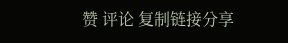赞 评论 复制链接分享